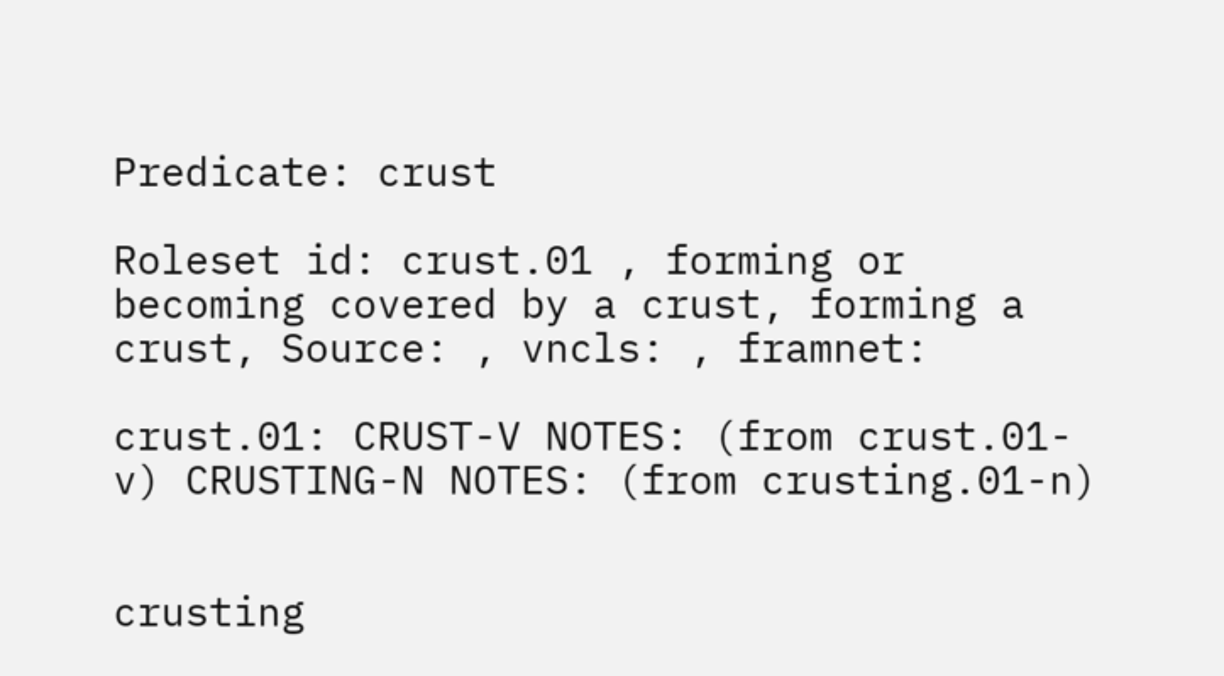Predicate: crust

Roleset id: crust.01 , forming or becoming covered by a crust, forming a crust, Source: , vncls: , framnet:

crust.01: CRUST-V NOTES: (from crust.01-v) CRUSTING-N NOTES: (from crusting.01-n)


crusting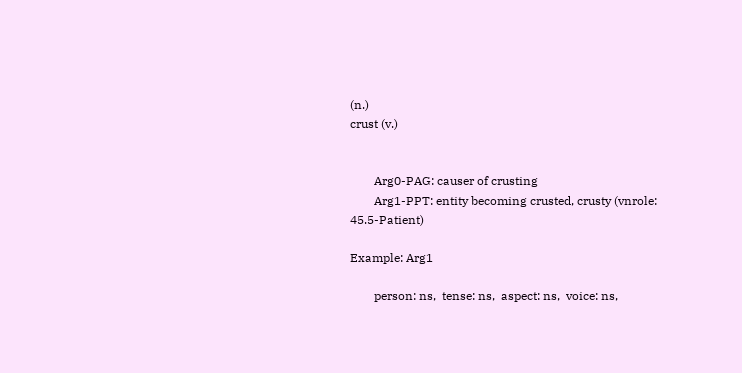(n.)
crust (v.)


        Arg0-PAG: causer of crusting
        Arg1-PPT: entity becoming crusted, crusty (vnrole: 45.5-Patient)

Example: Arg1

        person: ns,  tense: ns,  aspect: ns,  voice: ns,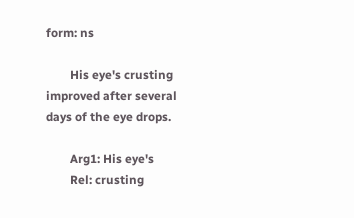form: ns

        His eye's crusting improved after several days of the eye drops.

        Arg1: His eye's
        Rel: crusting